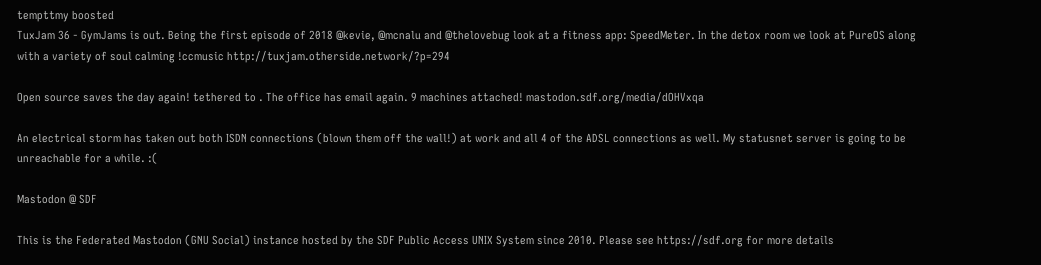tempttmy boosted
TuxJam 36 - GymJams is out. Being the first episode of 2018 @kevie, @mcnalu and @thelovebug look at a fitness app: SpeedMeter. In the detox room we look at PureOS along with a variety of soul calming !ccmusic http://tuxjam.otherside.network/?p=294

Open source saves the day again! tethered to . The office has email again. 9 machines attached! mastodon.sdf.org/media/dOHVxqa

An electrical storm has taken out both ISDN connections (blown them off the wall!) at work and all 4 of the ADSL connections as well. My statusnet server is going to be unreachable for a while. :(

Mastodon @ SDF

This is the Federated Mastodon (GNU Social) instance hosted by the SDF Public Access UNIX System since 2010. Please see https://sdf.org for more details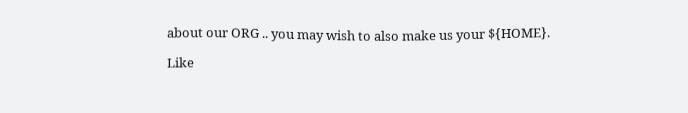about our ORG .. you may wish to also make us your ${HOME}.

Like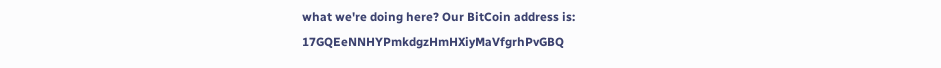what we're doing here? Our BitCoin address is: 17GQEeNNHYPmkdgzHmHXiyMaVfgrhPvGBQ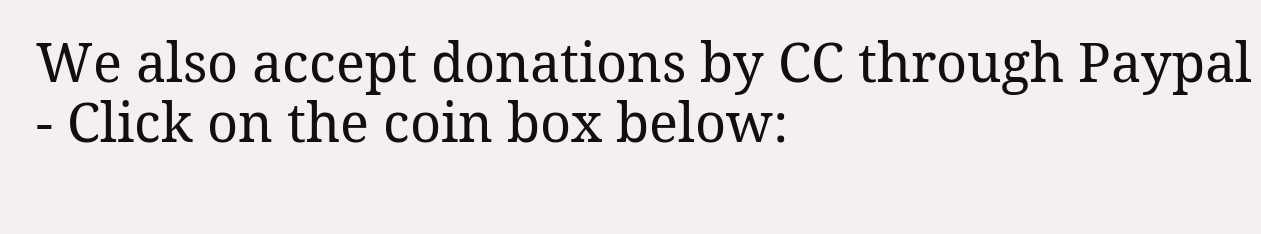We also accept donations by CC through Paypal - Click on the coin box below: